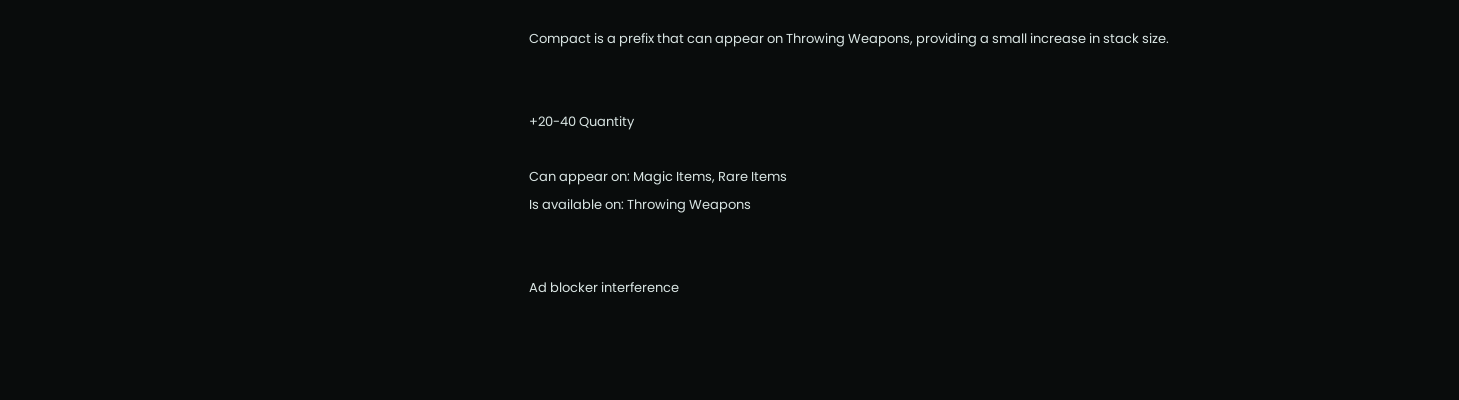Compact is a prefix that can appear on Throwing Weapons, providing a small increase in stack size.


+20-40 Quantity

Can appear on: Magic Items, Rare Items
Is available on: Throwing Weapons


Ad blocker interference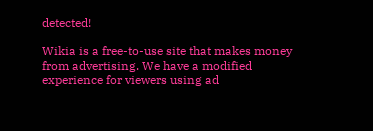detected!

Wikia is a free-to-use site that makes money from advertising. We have a modified experience for viewers using ad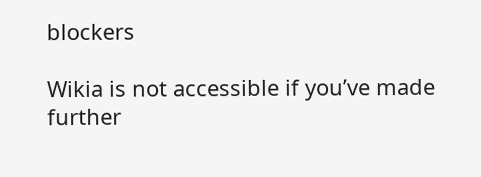blockers

Wikia is not accessible if you’ve made further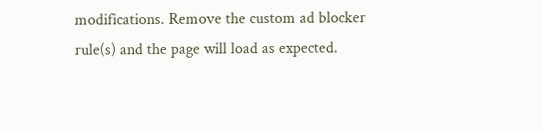modifications. Remove the custom ad blocker rule(s) and the page will load as expected.